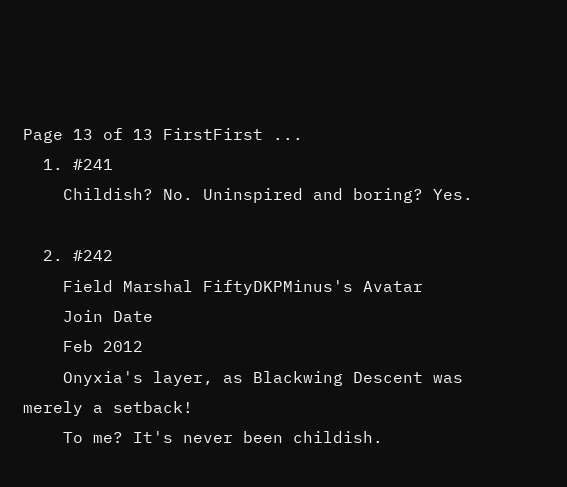Page 13 of 13 FirstFirst ...
  1. #241
    Childish? No. Uninspired and boring? Yes.

  2. #242
    Field Marshal FiftyDKPMinus's Avatar
    Join Date
    Feb 2012
    Onyxia's layer, as Blackwing Descent was merely a setback!
    To me? It's never been childish.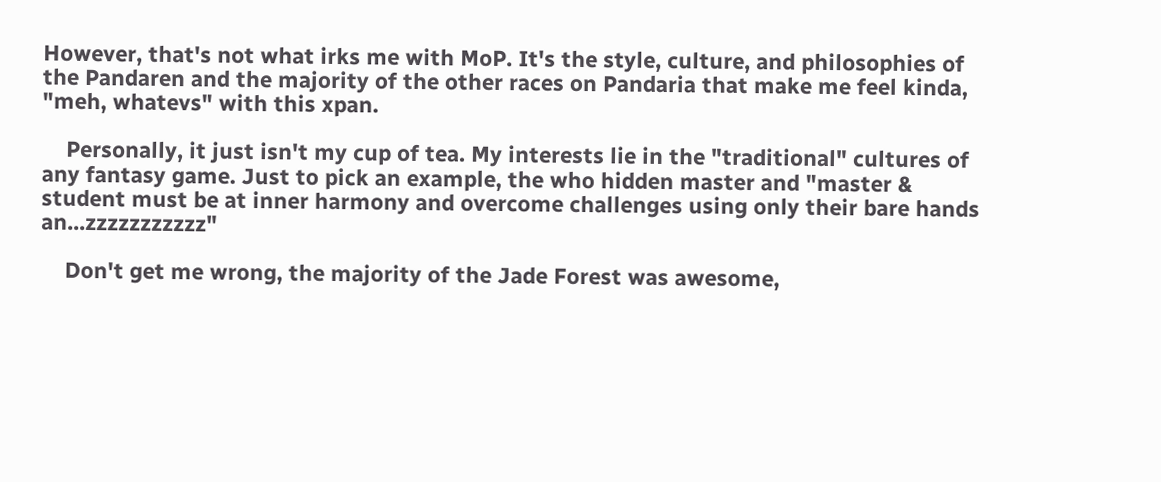However, that's not what irks me with MoP. It's the style, culture, and philosophies of the Pandaren and the majority of the other races on Pandaria that make me feel kinda, "meh, whatevs" with this xpan.

    Personally, it just isn't my cup of tea. My interests lie in the "traditional" cultures of any fantasy game. Just to pick an example, the who hidden master and "master & student must be at inner harmony and overcome challenges using only their bare hands an...zzzzzzzzzzz"

    Don't get me wrong, the majority of the Jade Forest was awesome,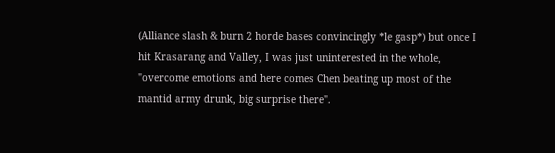(Alliance slash & burn 2 horde bases convincingly *le gasp*) but once I hit Krasarang and Valley, I was just uninterested in the whole, "overcome emotions and here comes Chen beating up most of the mantid army drunk, big surprise there".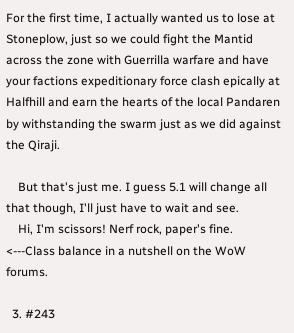For the first time, I actually wanted us to lose at Stoneplow, just so we could fight the Mantid across the zone with Guerrilla warfare and have your factions expeditionary force clash epically at Halfhill and earn the hearts of the local Pandaren by withstanding the swarm just as we did against the Qiraji.

    But that's just me. I guess 5.1 will change all that though, I'll just have to wait and see.
    Hi, I'm scissors! Nerf rock, paper's fine. <---Class balance in a nutshell on the WoW forums.

  3. #243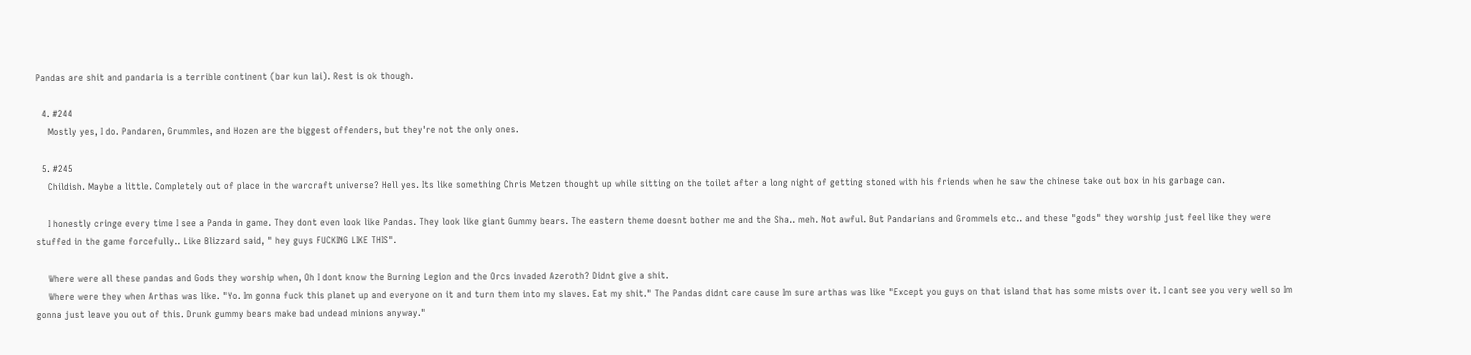Pandas are shit and pandaria is a terrible continent (bar kun lai). Rest is ok though.

  4. #244
    Mostly yes, I do. Pandaren, Grummles, and Hozen are the biggest offenders, but they're not the only ones.

  5. #245
    Childish. Maybe a little. Completely out of place in the warcraft universe? Hell yes. Its like something Chris Metzen thought up while sitting on the toilet after a long night of getting stoned with his friends when he saw the chinese take out box in his garbage can.

    I honestly cringe every time I see a Panda in game. They dont even look like Pandas. They look like giant Gummy bears. The eastern theme doesnt bother me and the Sha.. meh. Not awful. But Pandarians and Grommels etc.. and these "gods" they worship just feel like they were stuffed in the game forcefully.. Like Blizzard said, " hey guys FUCKING LIKE THIS".

    Where were all these pandas and Gods they worship when, Oh I dont know the Burning Legion and the Orcs invaded Azeroth? Didnt give a shit.
    Where were they when Arthas was like. "Yo. Im gonna fuck this planet up and everyone on it and turn them into my slaves. Eat my shit." The Pandas didnt care cause Im sure arthas was like "Except you guys on that island that has some mists over it. I cant see you very well so Im gonna just leave you out of this. Drunk gummy bears make bad undead minions anyway."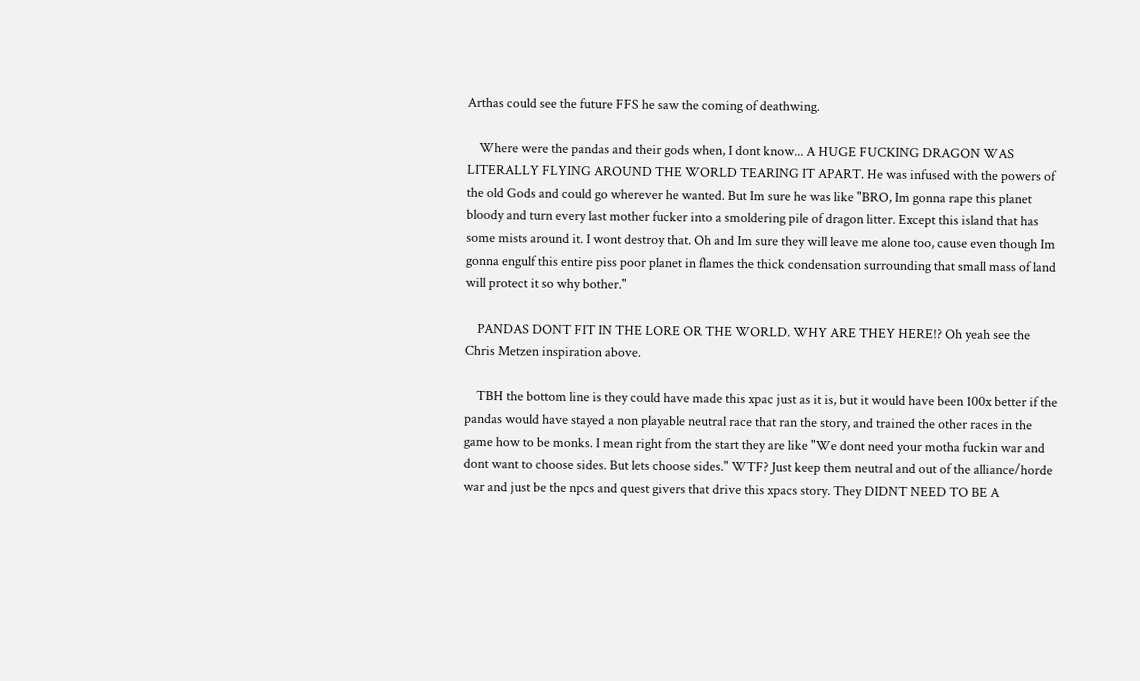Arthas could see the future FFS he saw the coming of deathwing.

    Where were the pandas and their gods when, I dont know... A HUGE FUCKING DRAGON WAS LITERALLY FLYING AROUND THE WORLD TEARING IT APART. He was infused with the powers of the old Gods and could go wherever he wanted. But Im sure he was like "BRO, Im gonna rape this planet bloody and turn every last mother fucker into a smoldering pile of dragon litter. Except this island that has some mists around it. I wont destroy that. Oh and Im sure they will leave me alone too, cause even though Im gonna engulf this entire piss poor planet in flames the thick condensation surrounding that small mass of land will protect it so why bother."

    PANDAS DONT FIT IN THE LORE OR THE WORLD. WHY ARE THEY HERE!? Oh yeah see the Chris Metzen inspiration above.

    TBH the bottom line is they could have made this xpac just as it is, but it would have been 100x better if the pandas would have stayed a non playable neutral race that ran the story, and trained the other races in the game how to be monks. I mean right from the start they are like "We dont need your motha fuckin war and dont want to choose sides. But lets choose sides." WTF? Just keep them neutral and out of the alliance/horde war and just be the npcs and quest givers that drive this xpacs story. They DIDNT NEED TO BE A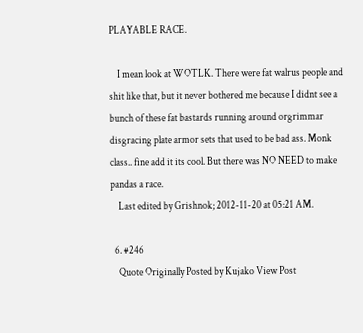PLAYABLE RACE.

    I mean look at WOTLK. There were fat walrus people and shit like that, but it never bothered me because I didnt see a bunch of these fat bastards running around orgrimmar disgracing plate armor sets that used to be bad ass. Monk class.. fine add it its cool. But there was NO NEED to make pandas a race.
    Last edited by Grishnok; 2012-11-20 at 05:21 AM.

  6. #246
    Quote Originally Posted by Kujako View Post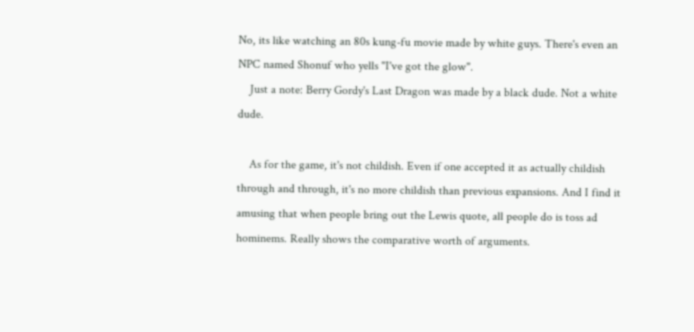No, its like watching an 80s kung-fu movie made by white guys. There's even an NPC named Shonuf who yells "I've got the glow".
    Just a note: Berry Gordy's Last Dragon was made by a black dude. Not a white dude.

    As for the game, it's not childish. Even if one accepted it as actually childish through and through, it's no more childish than previous expansions. And I find it amusing that when people bring out the Lewis quote, all people do is toss ad hominems. Really shows the comparative worth of arguments.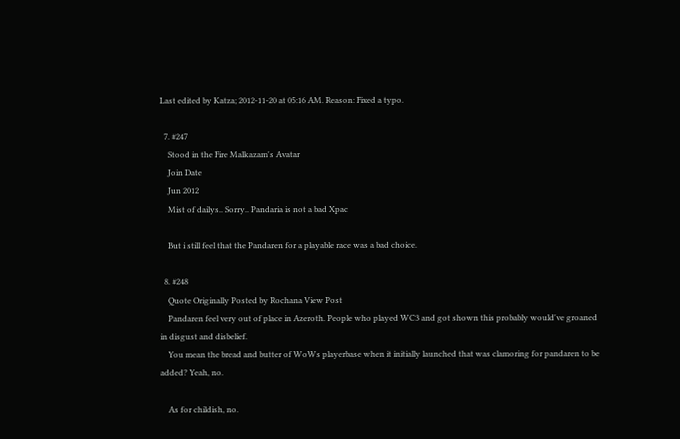Last edited by Katza; 2012-11-20 at 05:16 AM. Reason: Fixed a typo.

  7. #247
    Stood in the Fire Malkazam's Avatar
    Join Date
    Jun 2012
    Mist of dailys.. Sorry.. Pandaria is not a bad Xpac

    But i still feel that the Pandaren for a playable race was a bad choice.

  8. #248
    Quote Originally Posted by Rochana View Post
    Pandaren feel very out of place in Azeroth. People who played WC3 and got shown this probably would've groaned in disgust and disbelief.
    You mean the bread and butter of WoWs playerbase when it initially launched that was clamoring for pandaren to be added? Yeah, no.

    As for childish, no.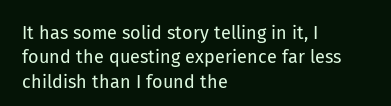It has some solid story telling in it, I found the questing experience far less childish than I found the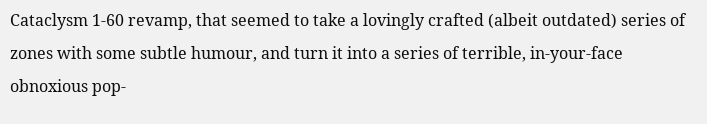Cataclysm 1-60 revamp, that seemed to take a lovingly crafted (albeit outdated) series of zones with some subtle humour, and turn it into a series of terrible, in-your-face obnoxious pop-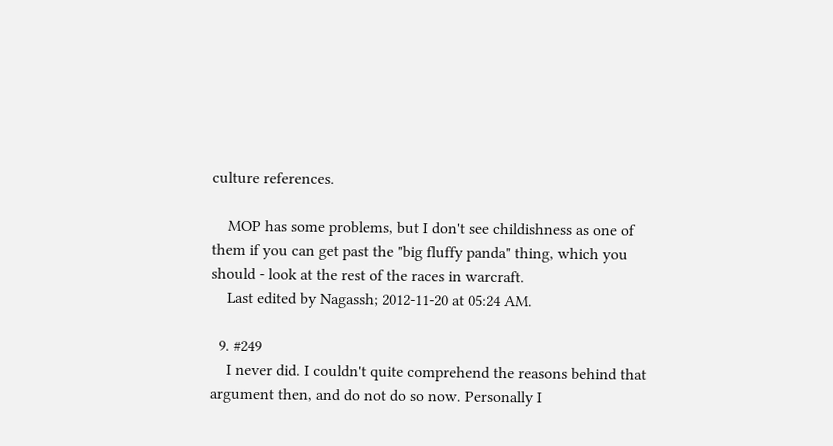culture references.

    MOP has some problems, but I don't see childishness as one of them if you can get past the "big fluffy panda" thing, which you should - look at the rest of the races in warcraft.
    Last edited by Nagassh; 2012-11-20 at 05:24 AM.

  9. #249
    I never did. I couldn't quite comprehend the reasons behind that argument then, and do not do so now. Personally I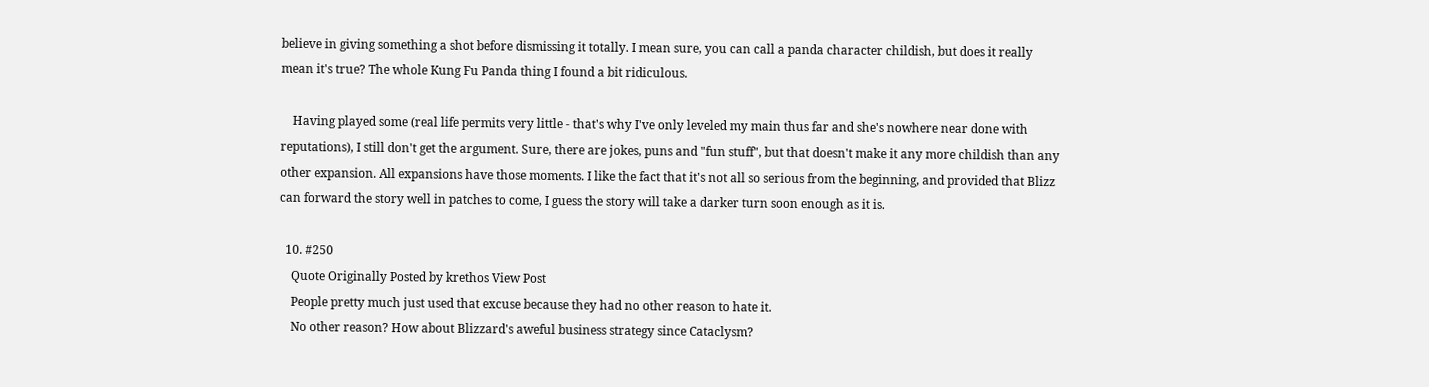believe in giving something a shot before dismissing it totally. I mean sure, you can call a panda character childish, but does it really mean it's true? The whole Kung Fu Panda thing I found a bit ridiculous.

    Having played some (real life permits very little - that's why I've only leveled my main thus far and she's nowhere near done with reputations), I still don't get the argument. Sure, there are jokes, puns and "fun stuff", but that doesn't make it any more childish than any other expansion. All expansions have those moments. I like the fact that it's not all so serious from the beginning, and provided that Blizz can forward the story well in patches to come, I guess the story will take a darker turn soon enough as it is.

  10. #250
    Quote Originally Posted by krethos View Post
    People pretty much just used that excuse because they had no other reason to hate it.
    No other reason? How about Blizzard's aweful business strategy since Cataclysm?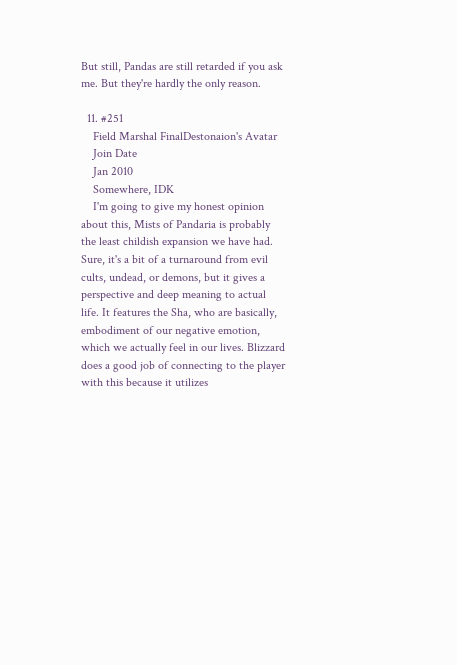But still, Pandas are still retarded if you ask me. But they're hardly the only reason.

  11. #251
    Field Marshal FinalDestonaion's Avatar
    Join Date
    Jan 2010
    Somewhere, IDK
    I'm going to give my honest opinion about this, Mists of Pandaria is probably the least childish expansion we have had. Sure, it's a bit of a turnaround from evil cults, undead, or demons, but it gives a perspective and deep meaning to actual life. It features the Sha, who are basically, embodiment of our negative emotion, which we actually feel in our lives. Blizzard does a good job of connecting to the player with this because it utilizes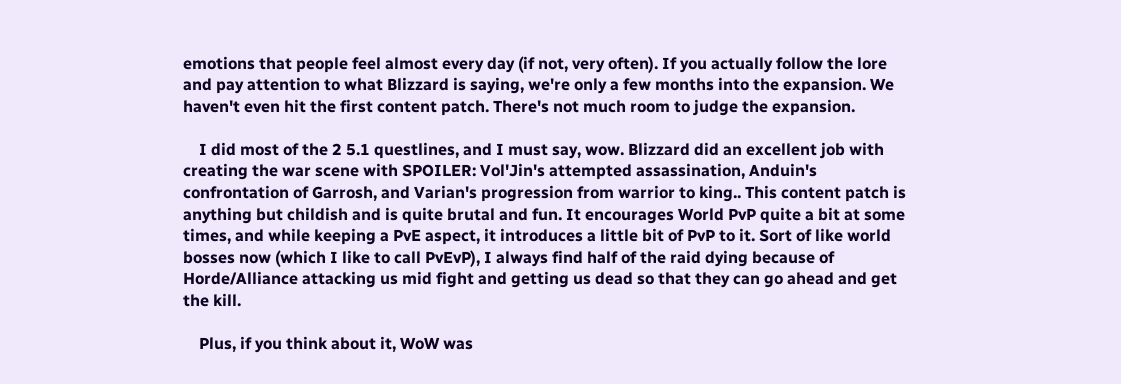emotions that people feel almost every day (if not, very often). If you actually follow the lore and pay attention to what Blizzard is saying, we're only a few months into the expansion. We haven't even hit the first content patch. There's not much room to judge the expansion.

    I did most of the 2 5.1 questlines, and I must say, wow. Blizzard did an excellent job with creating the war scene with SPOILER: Vol'Jin's attempted assassination, Anduin's confrontation of Garrosh, and Varian's progression from warrior to king.. This content patch is anything but childish and is quite brutal and fun. It encourages World PvP quite a bit at some times, and while keeping a PvE aspect, it introduces a little bit of PvP to it. Sort of like world bosses now (which I like to call PvEvP), I always find half of the raid dying because of Horde/Alliance attacking us mid fight and getting us dead so that they can go ahead and get the kill.

    Plus, if you think about it, WoW was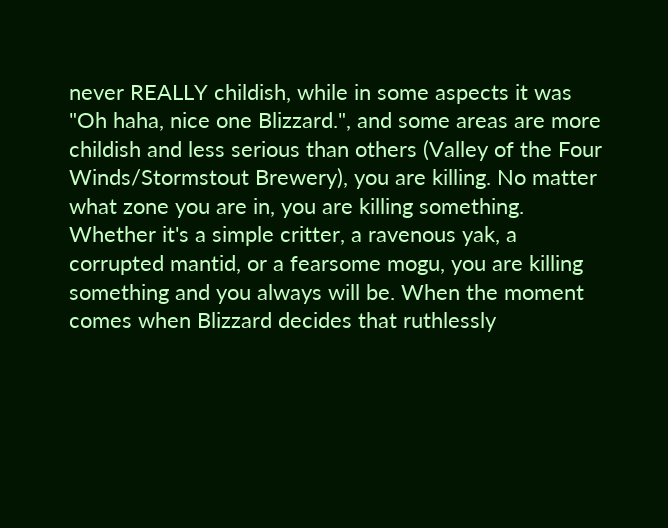never REALLY childish, while in some aspects it was "Oh haha, nice one Blizzard.", and some areas are more childish and less serious than others (Valley of the Four Winds/Stormstout Brewery), you are killing. No matter what zone you are in, you are killing something. Whether it's a simple critter, a ravenous yak, a corrupted mantid, or a fearsome mogu, you are killing something and you always will be. When the moment comes when Blizzard decides that ruthlessly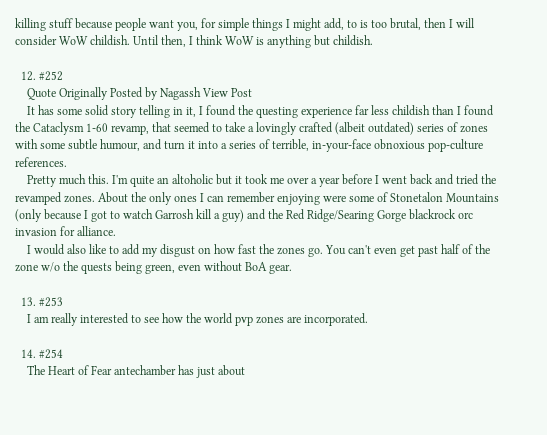killing stuff because people want you, for simple things I might add, to is too brutal, then I will consider WoW childish. Until then, I think WoW is anything but childish.

  12. #252
    Quote Originally Posted by Nagassh View Post
    It has some solid story telling in it, I found the questing experience far less childish than I found the Cataclysm 1-60 revamp, that seemed to take a lovingly crafted (albeit outdated) series of zones with some subtle humour, and turn it into a series of terrible, in-your-face obnoxious pop-culture references.
    Pretty much this. I'm quite an altoholic but it took me over a year before I went back and tried the revamped zones. About the only ones I can remember enjoying were some of Stonetalon Mountains (only because I got to watch Garrosh kill a guy) and the Red Ridge/Searing Gorge blackrock orc invasion for alliance.
    I would also like to add my disgust on how fast the zones go. You can't even get past half of the zone w/o the quests being green, even without BoA gear.

  13. #253
    I am really interested to see how the world pvp zones are incorporated.

  14. #254
    The Heart of Fear antechamber has just about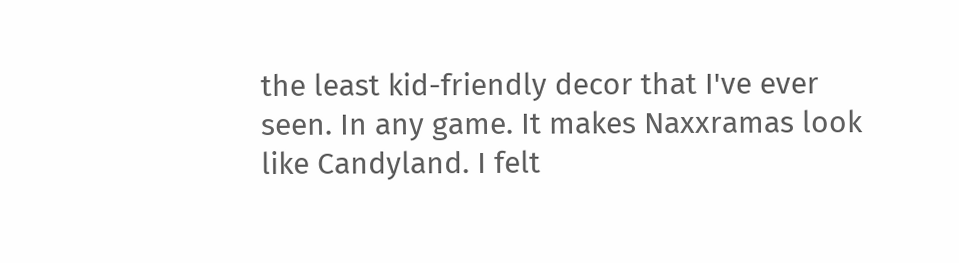the least kid-friendly decor that I've ever seen. In any game. It makes Naxxramas look like Candyland. I felt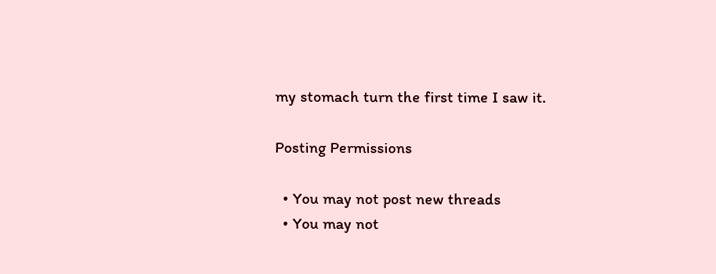my stomach turn the first time I saw it.

Posting Permissions

  • You may not post new threads
  • You may not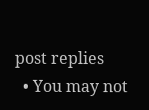post replies
  • You may not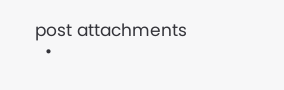post attachments
  •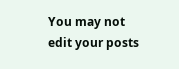You may not edit your posts